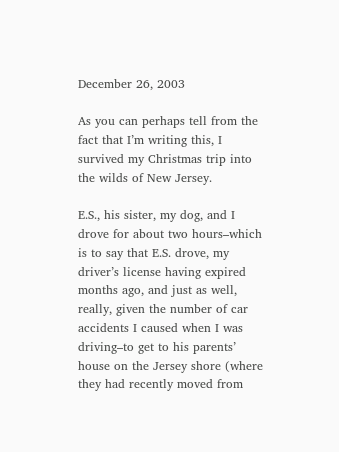December 26, 2003

As you can perhaps tell from the fact that I’m writing this, I survived my Christmas trip into the wilds of New Jersey.

E.S., his sister, my dog, and I drove for about two hours–which is to say that E.S. drove, my driver’s license having expired months ago, and just as well, really, given the number of car accidents I caused when I was driving–to get to his parents’ house on the Jersey shore (where they had recently moved from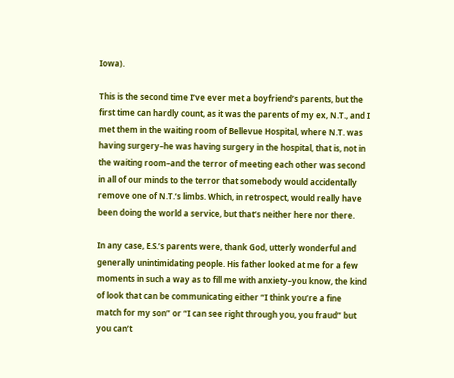Iowa).

This is the second time I’ve ever met a boyfriend’s parents, but the first time can hardly count, as it was the parents of my ex, N.T., and I met them in the waiting room of Bellevue Hospital, where N.T. was having surgery–he was having surgery in the hospital, that is, not in the waiting room–and the terror of meeting each other was second in all of our minds to the terror that somebody would accidentally remove one of N.T.’s limbs. Which, in retrospect, would really have been doing the world a service, but that’s neither here nor there.

In any case, E.S.’s parents were, thank God, utterly wonderful and generally unintimidating people. His father looked at me for a few moments in such a way as to fill me with anxiety–you know, the kind of look that can be communicating either “I think you’re a fine match for my son” or “I can see right through you, you fraud” but you can’t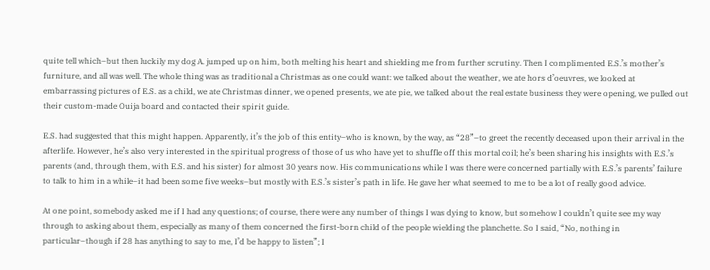quite tell which–but then luckily my dog A. jumped up on him, both melting his heart and shielding me from further scrutiny. Then I complimented E.S.’s mother’s furniture, and all was well. The whole thing was as traditional a Christmas as one could want: we talked about the weather, we ate hors d’oeuvres, we looked at embarrassing pictures of E.S. as a child, we ate Christmas dinner, we opened presents, we ate pie, we talked about the real estate business they were opening, we pulled out their custom-made Ouija board and contacted their spirit guide.

E.S. had suggested that this might happen. Apparently, it’s the job of this entity–who is known, by the way, as “28”–to greet the recently deceased upon their arrival in the afterlife. However, he’s also very interested in the spiritual progress of those of us who have yet to shuffle off this mortal coil; he’s been sharing his insights with E.S.’s parents (and, through them, with E.S. and his sister) for almost 30 years now. His communications while I was there were concerned partially with E.S.’s parents’ failure to talk to him in a while–it had been some five weeks–but mostly with E.S.’s sister’s path in life. He gave her what seemed to me to be a lot of really good advice.

At one point, somebody asked me if I had any questions; of course, there were any number of things I was dying to know, but somehow I couldn’t quite see my way through to asking about them, especially as many of them concerned the first-born child of the people wielding the planchette. So I said, “No, nothing in particular–though if 28 has anything to say to me, I’d be happy to listen”; I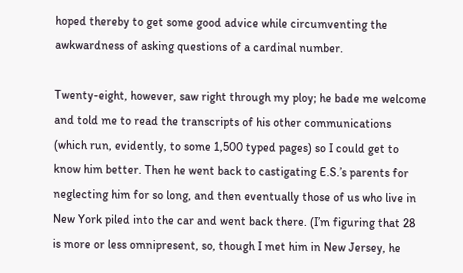hoped thereby to get some good advice while circumventing the awkwardness of asking questions of a cardinal number.

Twenty-eight, however, saw right through my ploy; he bade me welcome and told me to read the transcripts of his other communications (which run, evidently, to some 1,500 typed pages) so I could get to know him better. Then he went back to castigating E.S.’s parents for neglecting him for so long, and then eventually those of us who live in New York piled into the car and went back there. (I’m figuring that 28 is more or less omnipresent, so, though I met him in New Jersey, he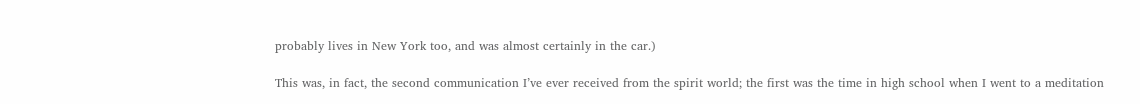probably lives in New York too, and was almost certainly in the car.)

This was, in fact, the second communication I’ve ever received from the spirit world; the first was the time in high school when I went to a meditation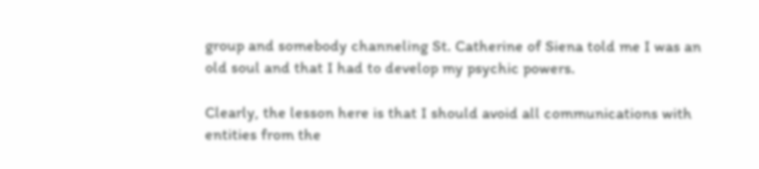group and somebody channeling St. Catherine of Siena told me I was an old soul and that I had to develop my psychic powers.

Clearly, the lesson here is that I should avoid all communications with entities from the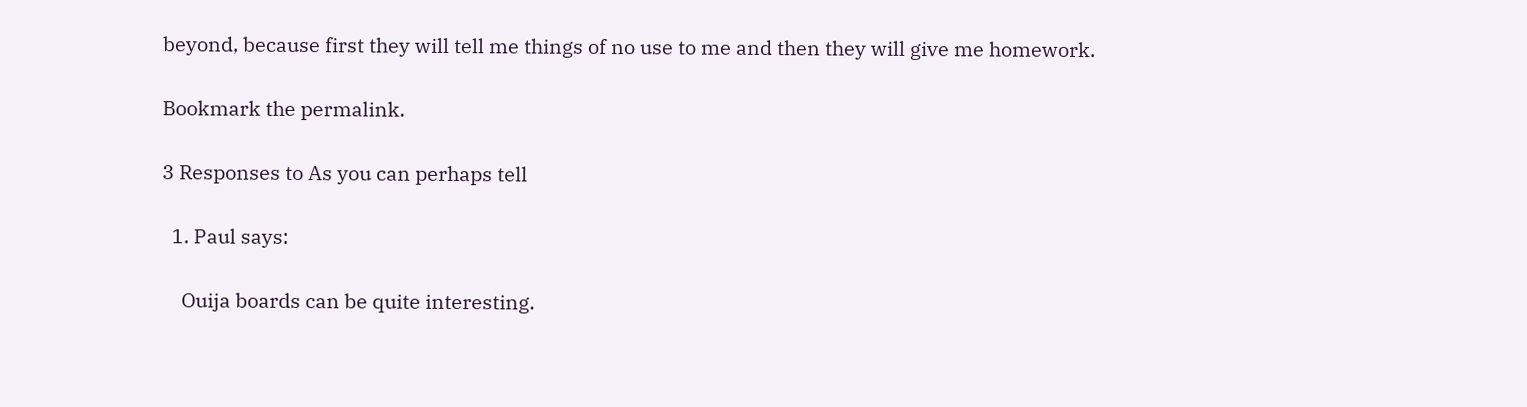beyond, because first they will tell me things of no use to me and then they will give me homework.

Bookmark the permalink.

3 Responses to As you can perhaps tell

  1. Paul says:

    Ouija boards can be quite interesting.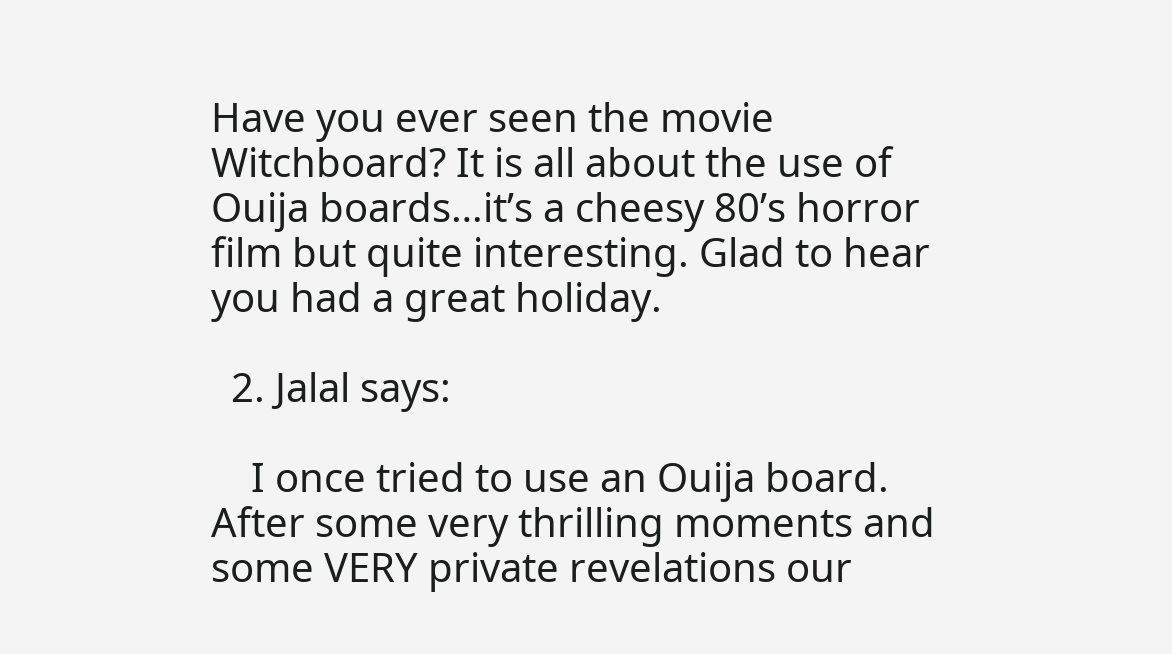Have you ever seen the movie Witchboard? It is all about the use of Ouija boards…it’s a cheesy 80’s horror film but quite interesting. Glad to hear you had a great holiday.

  2. Jalal says:

    I once tried to use an Ouija board. After some very thrilling moments and some VERY private revelations our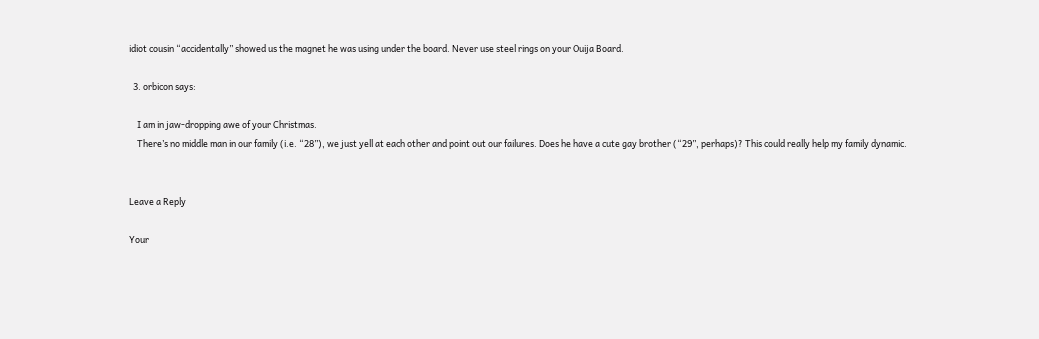idiot cousin “accidentally” showed us the magnet he was using under the board. Never use steel rings on your Ouija Board.

  3. orbicon says:

    I am in jaw-dropping awe of your Christmas.
    There’s no middle man in our family (i.e. “28”), we just yell at each other and point out our failures. Does he have a cute gay brother (“29”, perhaps)? This could really help my family dynamic.


Leave a Reply

Your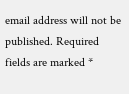email address will not be published. Required fields are marked *